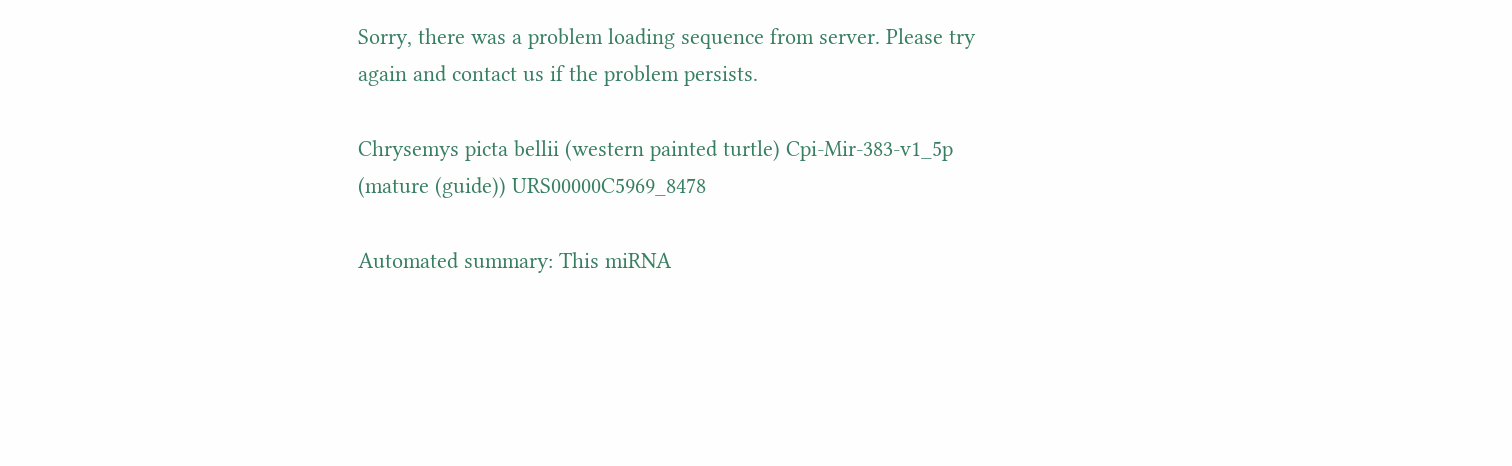Sorry, there was a problem loading sequence from server. Please try again and contact us if the problem persists.

Chrysemys picta bellii (western painted turtle) Cpi-Mir-383-v1_5p (mature (guide)) URS00000C5969_8478

Automated summary: This miRNA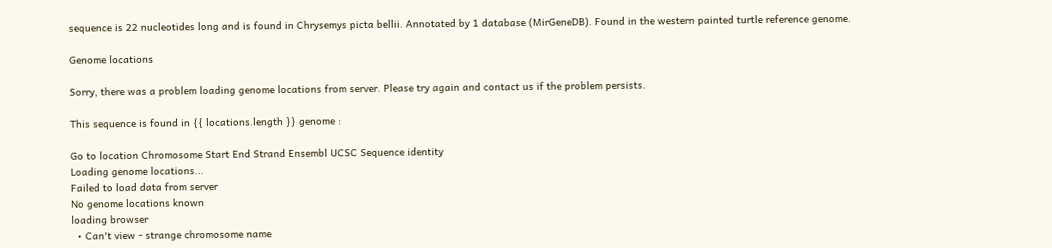sequence is 22 nucleotides long and is found in Chrysemys picta bellii. Annotated by 1 database (MirGeneDB). Found in the western painted turtle reference genome.

Genome locations

Sorry, there was a problem loading genome locations from server. Please try again and contact us if the problem persists.

This sequence is found in {{ locations.length }} genome :

Go to location Chromosome Start End Strand Ensembl UCSC Sequence identity
Loading genome locations...
Failed to load data from server
No genome locations known
loading browser
  • Can't view - strange chromosome name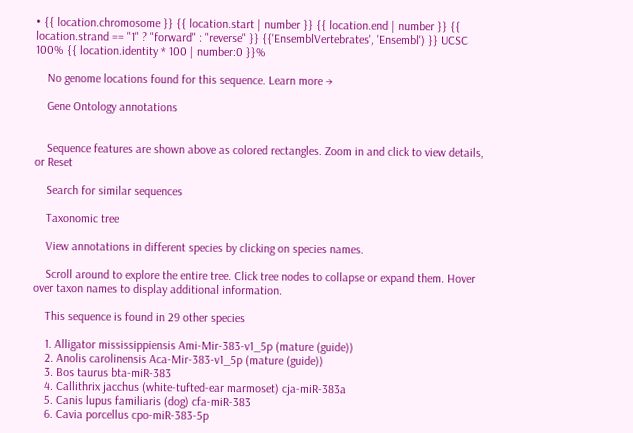• {{ location.chromosome }} {{ location.start | number }} {{ location.end | number }} {{ location.strand == "1" ? "forward" : "reverse" }} {{'EnsemblVertebrates', 'Ensembl') }} UCSC 100% {{ location.identity * 100 | number:0 }}%

    No genome locations found for this sequence. Learn more →

    Gene Ontology annotations


    Sequence features are shown above as colored rectangles. Zoom in and click to view details, or Reset

    Search for similar sequences

    Taxonomic tree

    View annotations in different species by clicking on species names.

    Scroll around to explore the entire tree. Click tree nodes to collapse or expand them. Hover over taxon names to display additional information.

    This sequence is found in 29 other species

    1. Alligator mississippiensis Ami-Mir-383-v1_5p (mature (guide))
    2. Anolis carolinensis Aca-Mir-383-v1_5p (mature (guide))
    3. Bos taurus bta-miR-383
    4. Callithrix jacchus (white-tufted-ear marmoset) cja-miR-383a
    5. Canis lupus familiaris (dog) cfa-miR-383
    6. Cavia porcellus cpo-miR-383-5p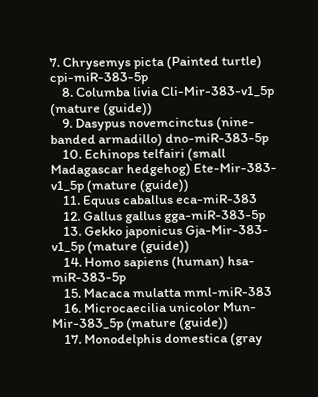7. Chrysemys picta (Painted turtle) cpi-miR-383-5p
    8. Columba livia Cli-Mir-383-v1_5p (mature (guide))
    9. Dasypus novemcinctus (nine-banded armadillo) dno-miR-383-5p
    10. Echinops telfairi (small Madagascar hedgehog) Ete-Mir-383-v1_5p (mature (guide))
    11. Equus caballus eca-miR-383
    12. Gallus gallus gga-miR-383-5p
    13. Gekko japonicus Gja-Mir-383-v1_5p (mature (guide))
    14. Homo sapiens (human) hsa-miR-383-5p
    15. Macaca mulatta mml-miR-383
    16. Microcaecilia unicolor Mun-Mir-383_5p (mature (guide))
    17. Monodelphis domestica (gray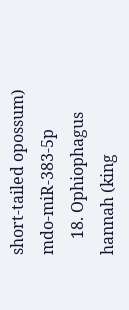short-tailed opossum) mdo-miR-383-5p
    18. Ophiophagus hannah (king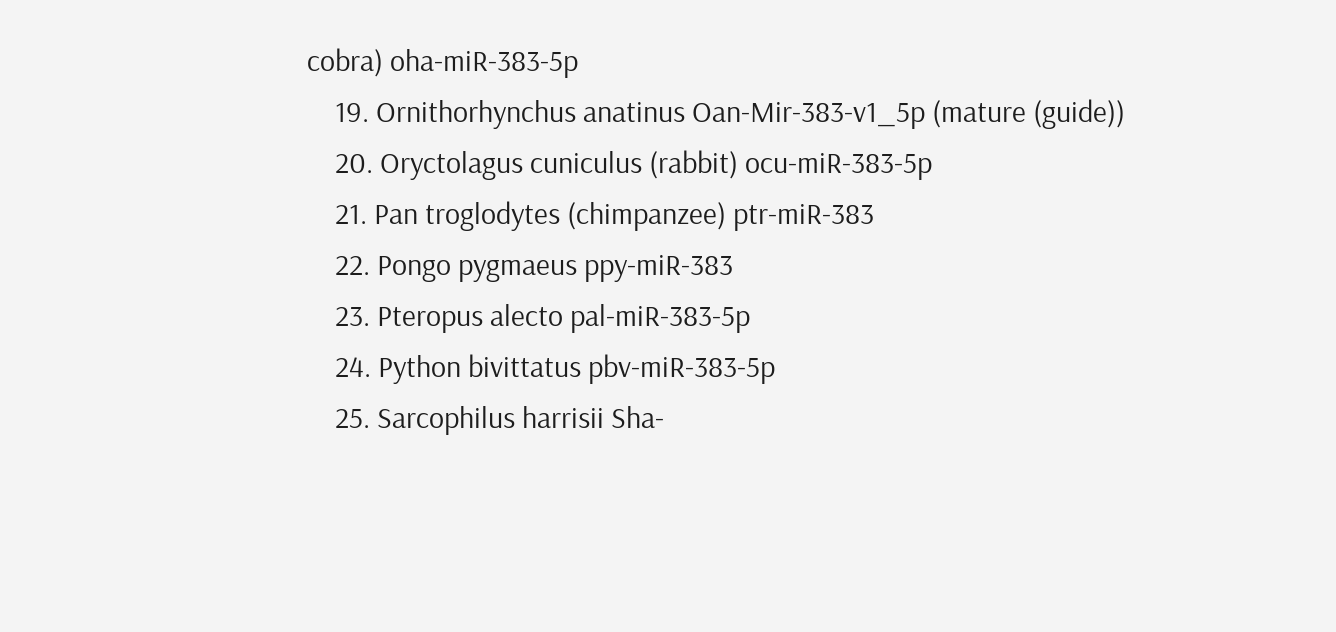cobra) oha-miR-383-5p
    19. Ornithorhynchus anatinus Oan-Mir-383-v1_5p (mature (guide))
    20. Oryctolagus cuniculus (rabbit) ocu-miR-383-5p
    21. Pan troglodytes (chimpanzee) ptr-miR-383
    22. Pongo pygmaeus ppy-miR-383
    23. Pteropus alecto pal-miR-383-5p
    24. Python bivittatus pbv-miR-383-5p
    25. Sarcophilus harrisii Sha-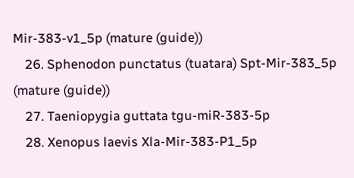Mir-383-v1_5p (mature (guide))
    26. Sphenodon punctatus (tuatara) Spt-Mir-383_5p (mature (guide))
    27. Taeniopygia guttata tgu-miR-383-5p
    28. Xenopus laevis Xla-Mir-383-P1_5p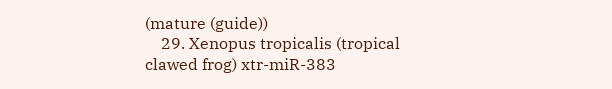(mature (guide))
    29. Xenopus tropicalis (tropical clawed frog) xtr-miR-383